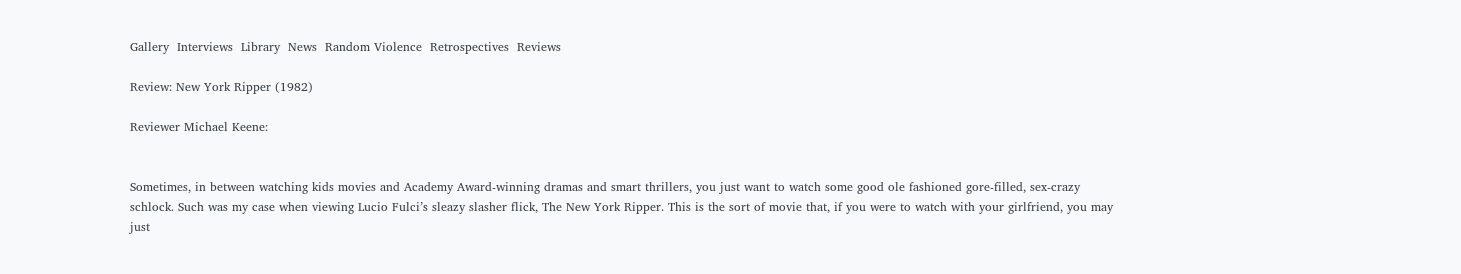Gallery  Interviews  Library  News  Random Violence  Retrospectives  Reviews

Review: New York Ripper (1982)

Reviewer Michael Keene:


Sometimes, in between watching kids movies and Academy Award-winning dramas and smart thrillers, you just want to watch some good ole fashioned gore-filled, sex-crazy schlock. Such was my case when viewing Lucio Fulci’s sleazy slasher flick, The New York Ripper. This is the sort of movie that, if you were to watch with your girlfriend, you may just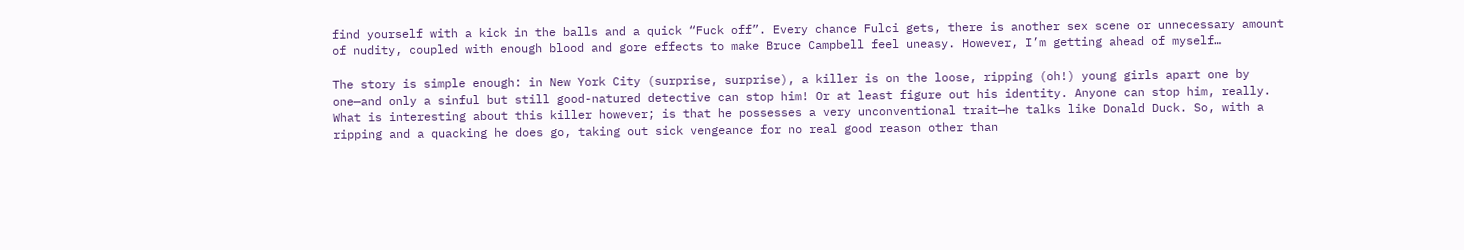find yourself with a kick in the balls and a quick “Fuck off”. Every chance Fulci gets, there is another sex scene or unnecessary amount of nudity, coupled with enough blood and gore effects to make Bruce Campbell feel uneasy. However, I’m getting ahead of myself…

The story is simple enough: in New York City (surprise, surprise), a killer is on the loose, ripping (oh!) young girls apart one by one—and only a sinful but still good-natured detective can stop him! Or at least figure out his identity. Anyone can stop him, really. What is interesting about this killer however; is that he possesses a very unconventional trait—he talks like Donald Duck. So, with a ripping and a quacking he does go, taking out sick vengeance for no real good reason other than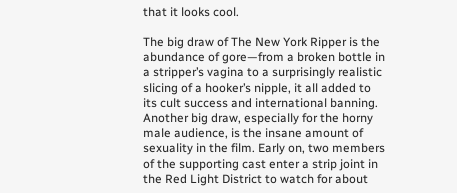that it looks cool.

The big draw of The New York Ripper is the abundance of gore—from a broken bottle in a stripper’s vagina to a surprisingly realistic slicing of a hooker’s nipple, it all added to its cult success and international banning. Another big draw, especially for the horny male audience, is the insane amount of sexuality in the film. Early on, two members of the supporting cast enter a strip joint in the Red Light District to watch for about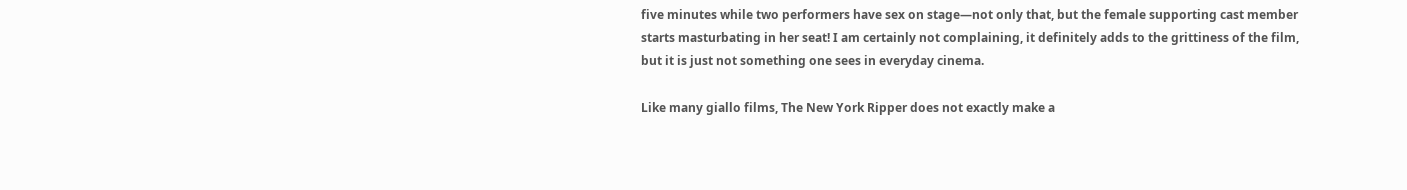five minutes while two performers have sex on stage—not only that, but the female supporting cast member starts masturbating in her seat! I am certainly not complaining, it definitely adds to the grittiness of the film, but it is just not something one sees in everyday cinema.

Like many giallo films, The New York Ripper does not exactly make a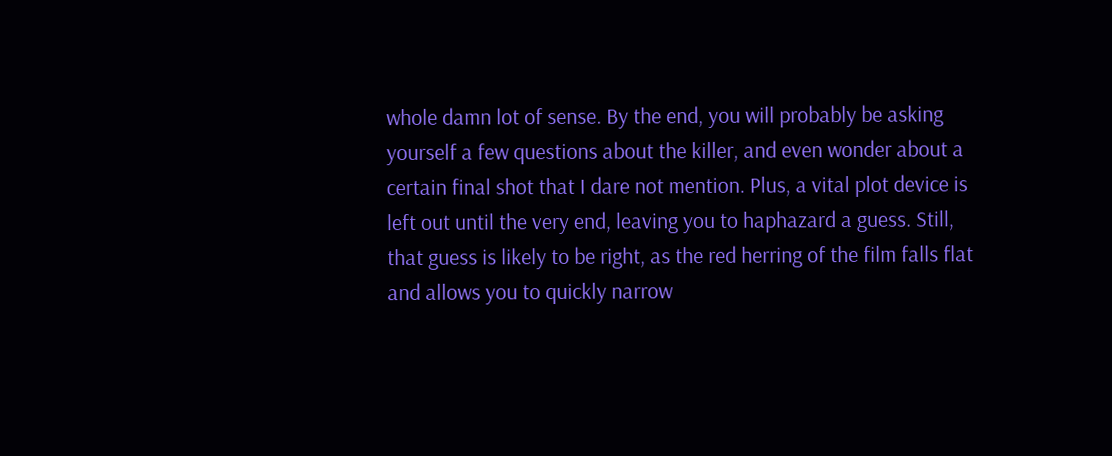whole damn lot of sense. By the end, you will probably be asking yourself a few questions about the killer, and even wonder about a certain final shot that I dare not mention. Plus, a vital plot device is left out until the very end, leaving you to haphazard a guess. Still, that guess is likely to be right, as the red herring of the film falls flat and allows you to quickly narrow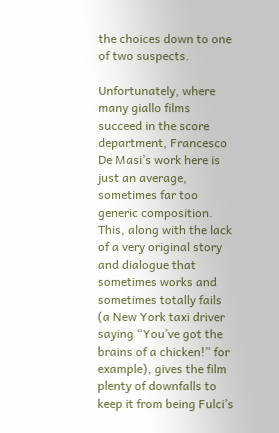the choices down to one of two suspects.

Unfortunately, where many giallo films succeed in the score department, Francesco De Masi’s work here is just an average, sometimes far too generic composition. This, along with the lack of a very original story and dialogue that sometimes works and sometimes totally fails (a New York taxi driver saying “You’ve got the brains of a chicken!” for example), gives the film plenty of downfalls to keep it from being Fulci’s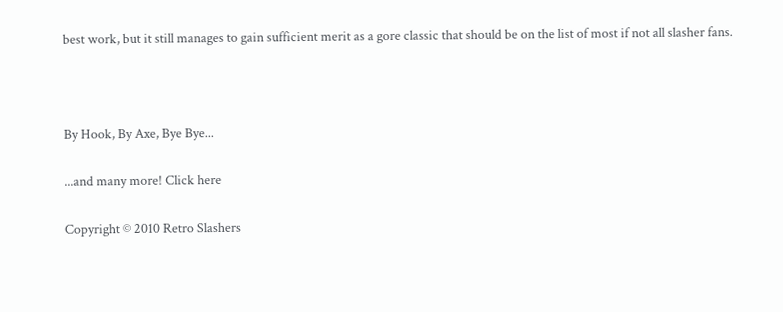best work, but it still manages to gain sufficient merit as a gore classic that should be on the list of most if not all slasher fans.



By Hook, By Axe, Bye Bye...

...and many more! Click here

Copyright © 2010 Retro Slashers